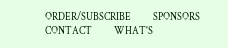ORDER/SUBSCRIBE           SPONSORS           CONTACT           WHAT'S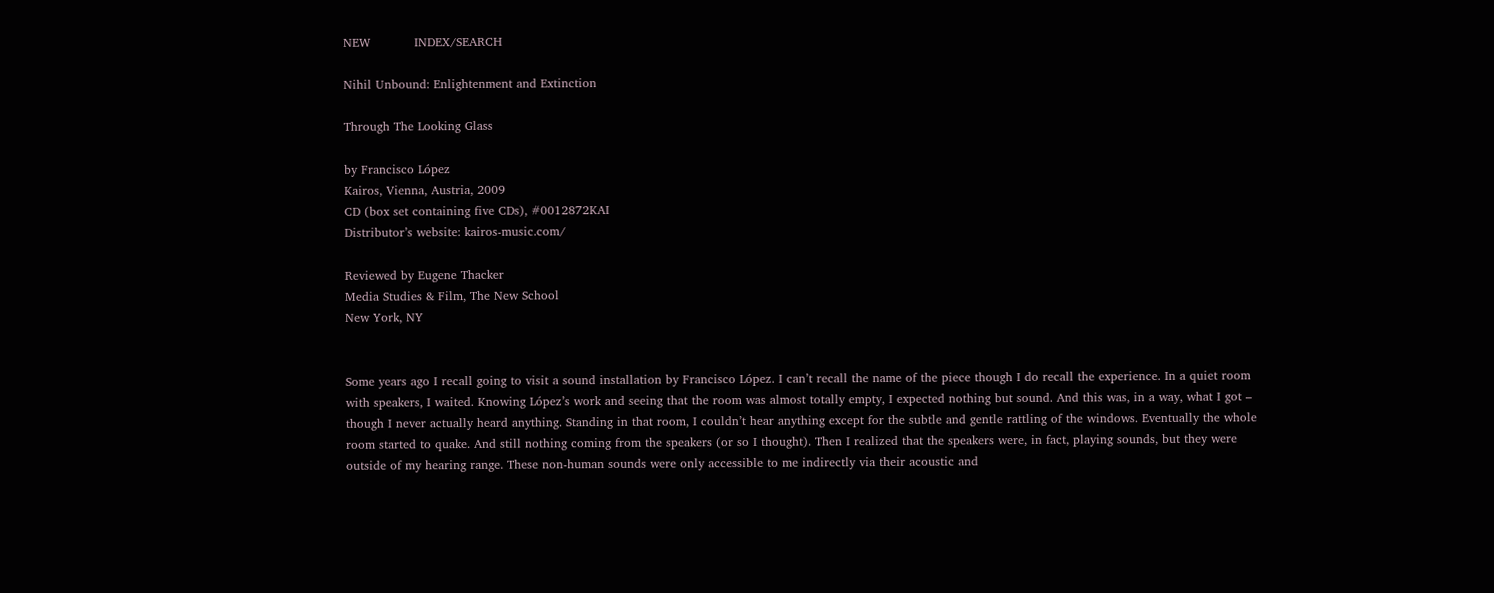NEW           INDEX/SEARCH

Nihil Unbound: Enlightenment and Extinction

Through The Looking Glass

by Francisco López
Kairos, Vienna, Austria, 2009
CD (box set containing five CDs), #0012872KAI
Distributor’s website: kairos-music.com/

Reviewed by Eugene Thacker
Media Studies & Film, The New School
New York, NY


Some years ago I recall going to visit a sound installation by Francisco López. I can’t recall the name of the piece though I do recall the experience. In a quiet room with speakers, I waited. Knowing López’s work and seeing that the room was almost totally empty, I expected nothing but sound. And this was, in a way, what I got – though I never actually heard anything. Standing in that room, I couldn’t hear anything except for the subtle and gentle rattling of the windows. Eventually the whole room started to quake. And still nothing coming from the speakers (or so I thought). Then I realized that the speakers were, in fact, playing sounds, but they were outside of my hearing range. These non-human sounds were only accessible to me indirectly via their acoustic and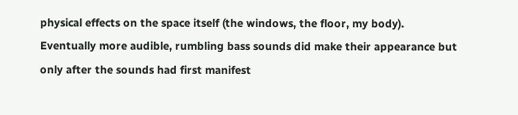physical effects on the space itself (the windows, the floor, my body). Eventually more audible, rumbling bass sounds did make their appearance but only after the sounds had first manifest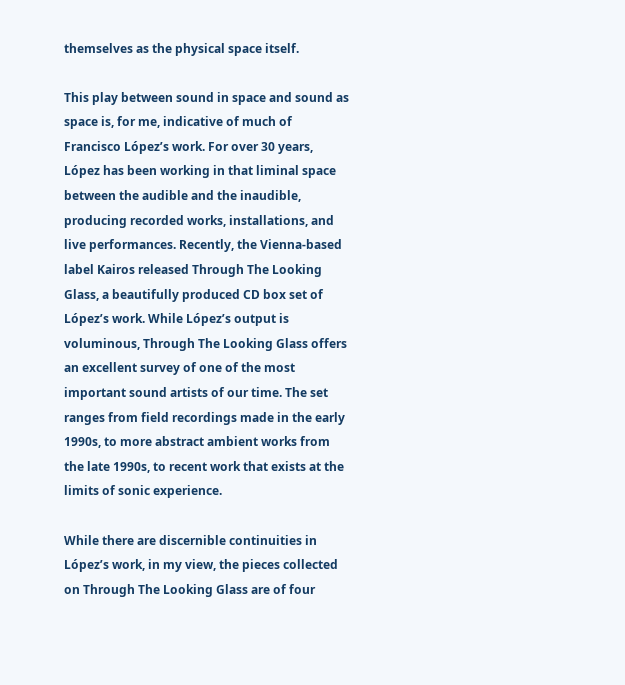themselves as the physical space itself.

This play between sound in space and sound as space is, for me, indicative of much of Francisco López’s work. For over 30 years, López has been working in that liminal space between the audible and the inaudible, producing recorded works, installations, and live performances. Recently, the Vienna-based label Kairos released Through The Looking Glass, a beautifully produced CD box set of López’s work. While López’s output is voluminous, Through The Looking Glass offers an excellent survey of one of the most important sound artists of our time. The set ranges from field recordings made in the early 1990s, to more abstract ambient works from the late 1990s, to recent work that exists at the limits of sonic experience.

While there are discernible continuities in López’s work, in my view, the pieces collected on Through The Looking Glass are of four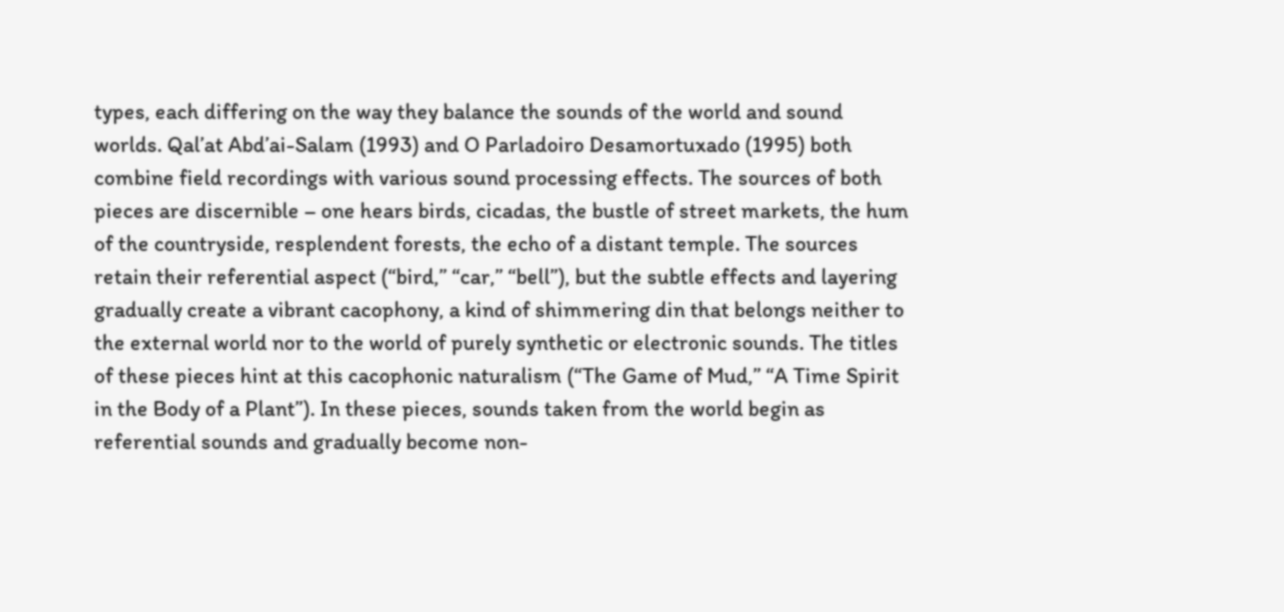types, each differing on the way they balance the sounds of the world and sound worlds. Qal’at Abd’ai-Salam (1993) and O Parladoiro Desamortuxado (1995) both combine field recordings with various sound processing effects. The sources of both pieces are discernible – one hears birds, cicadas, the bustle of street markets, the hum of the countryside, resplendent forests, the echo of a distant temple. The sources retain their referential aspect (“bird,” “car,” “bell”), but the subtle effects and layering gradually create a vibrant cacophony, a kind of shimmering din that belongs neither to the external world nor to the world of purely synthetic or electronic sounds. The titles of these pieces hint at this cacophonic naturalism (“The Game of Mud,” “A Time Spirit in the Body of a Plant”). In these pieces, sounds taken from the world begin as referential sounds and gradually become non-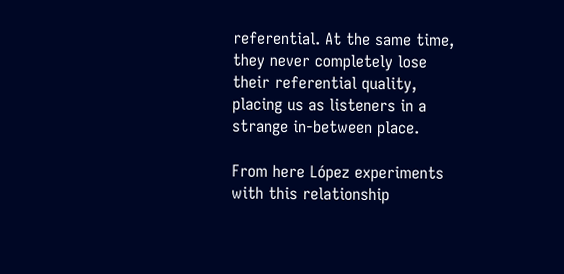referential. At the same time, they never completely lose their referential quality, placing us as listeners in a strange in-between place.

From here López experiments with this relationship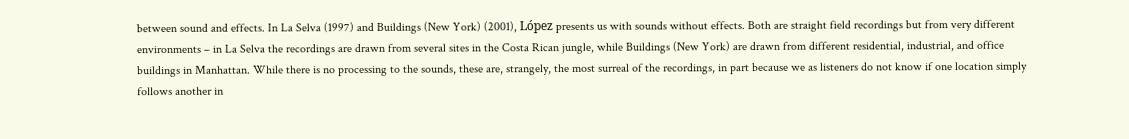between sound and effects. In La Selva (1997) and Buildings (New York) (2001), López presents us with sounds without effects. Both are straight field recordings but from very different environments – in La Selva the recordings are drawn from several sites in the Costa Rican jungle, while Buildings (New York) are drawn from different residential, industrial, and office buildings in Manhattan. While there is no processing to the sounds, these are, strangely, the most surreal of the recordings, in part because we as listeners do not know if one location simply follows another in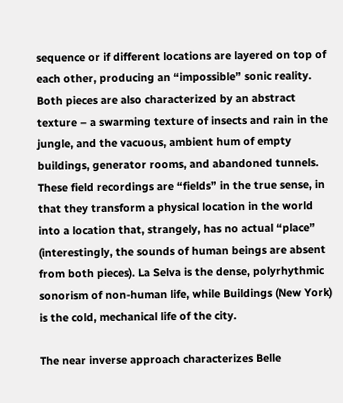sequence or if different locations are layered on top of each other, producing an “impossible” sonic reality. Both pieces are also characterized by an abstract texture – a swarming texture of insects and rain in the jungle, and the vacuous, ambient hum of empty buildings, generator rooms, and abandoned tunnels. These field recordings are “fields” in the true sense, in that they transform a physical location in the world into a location that, strangely, has no actual “place” (interestingly, the sounds of human beings are absent from both pieces). La Selva is the dense, polyrhythmic sonorism of non-human life, while Buildings (New York) is the cold, mechanical life of the city.

The near inverse approach characterizes Belle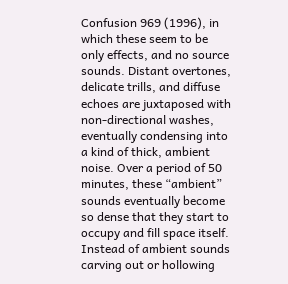Confusion 969 (1996), in which these seem to be only effects, and no source sounds. Distant overtones, delicate trills, and diffuse echoes are juxtaposed with non-directional washes, eventually condensing into a kind of thick, ambient noise. Over a period of 50 minutes, these “ambient” sounds eventually become so dense that they start to occupy and fill space itself. Instead of ambient sounds carving out or hollowing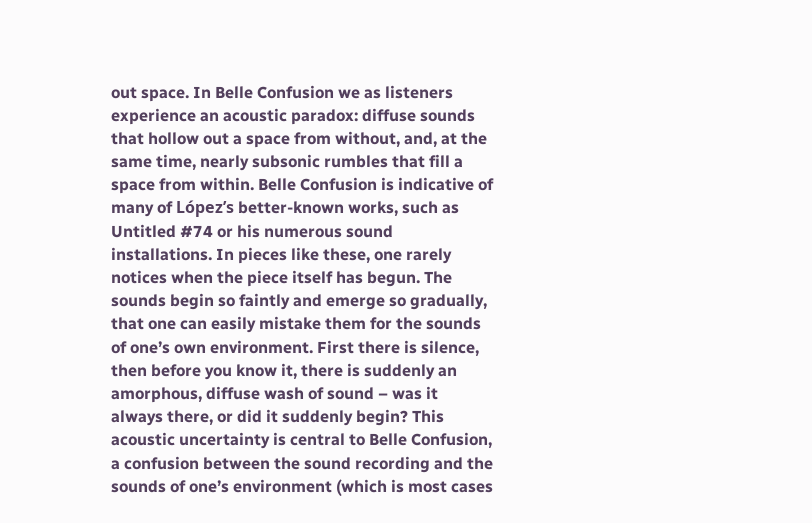out space. In Belle Confusion we as listeners experience an acoustic paradox: diffuse sounds that hollow out a space from without, and, at the same time, nearly subsonic rumbles that fill a space from within. Belle Confusion is indicative of many of López’s better-known works, such as Untitled #74 or his numerous sound installations. In pieces like these, one rarely notices when the piece itself has begun. The sounds begin so faintly and emerge so gradually, that one can easily mistake them for the sounds of one’s own environment. First there is silence, then before you know it, there is suddenly an amorphous, diffuse wash of sound – was it always there, or did it suddenly begin? This acoustic uncertainty is central to Belle Confusion, a confusion between the sound recording and the sounds of one’s environment (which is most cases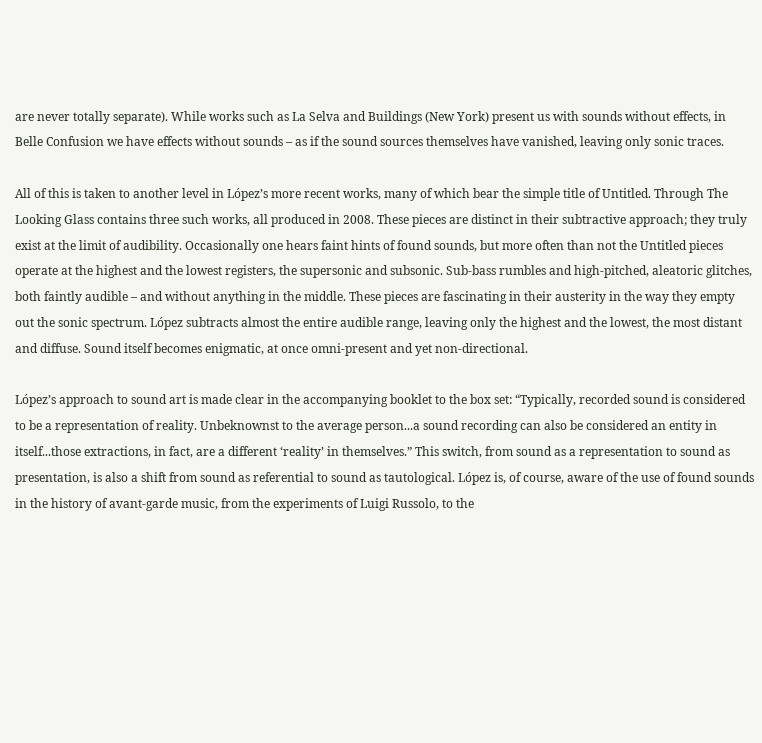are never totally separate). While works such as La Selva and Buildings (New York) present us with sounds without effects, in Belle Confusion we have effects without sounds – as if the sound sources themselves have vanished, leaving only sonic traces.

All of this is taken to another level in López’s more recent works, many of which bear the simple title of Untitled. Through The Looking Glass contains three such works, all produced in 2008. These pieces are distinct in their subtractive approach; they truly exist at the limit of audibility. Occasionally one hears faint hints of found sounds, but more often than not the Untitled pieces operate at the highest and the lowest registers, the supersonic and subsonic. Sub-bass rumbles and high-pitched, aleatoric glitches, both faintly audible – and without anything in the middle. These pieces are fascinating in their austerity in the way they empty out the sonic spectrum. López subtracts almost the entire audible range, leaving only the highest and the lowest, the most distant and diffuse. Sound itself becomes enigmatic, at once omni-present and yet non-directional.

López’s approach to sound art is made clear in the accompanying booklet to the box set: “Typically, recorded sound is considered to be a representation of reality. Unbeknownst to the average person...a sound recording can also be considered an entity in itself...those extractions, in fact, are a different ‘reality’ in themselves.” This switch, from sound as a representation to sound as presentation, is also a shift from sound as referential to sound as tautological. López is, of course, aware of the use of found sounds in the history of avant-garde music, from the experiments of Luigi Russolo, to the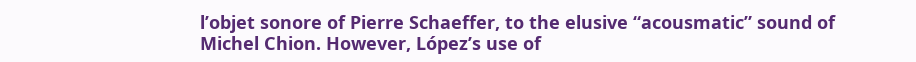l’objet sonore of Pierre Schaeffer, to the elusive “acousmatic” sound of Michel Chion. However, López’s use of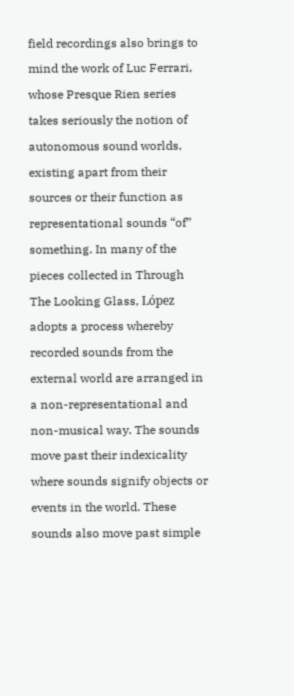field recordings also brings to mind the work of Luc Ferrari, whose Presque Rien series takes seriously the notion of autonomous sound worlds, existing apart from their sources or their function as representational sounds “of” something. In many of the pieces collected in Through The Looking Glass, López adopts a process whereby recorded sounds from the external world are arranged in a non-representational and non-musical way. The sounds move past their indexicality where sounds signify objects or events in the world. These sounds also move past simple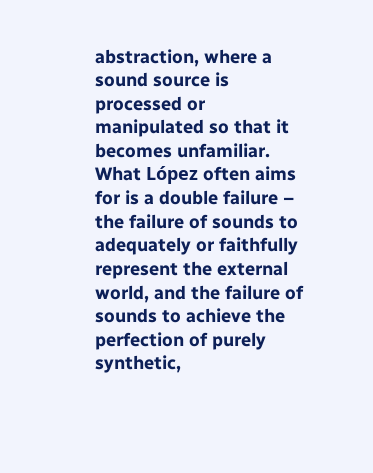abstraction, where a sound source is processed or manipulated so that it becomes unfamiliar. What López often aims for is a double failure – the failure of sounds to adequately or faithfully represent the external world, and the failure of sounds to achieve the perfection of purely synthetic,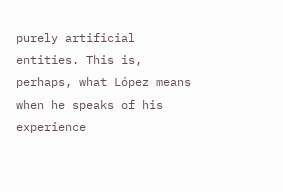purely artificial entities. This is, perhaps, what López means when he speaks of his experience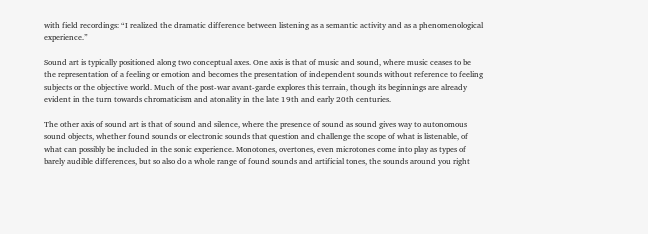with field recordings: “I realized the dramatic difference between listening as a semantic activity and as a phenomenological experience.”

Sound art is typically positioned along two conceptual axes. One axis is that of music and sound, where music ceases to be the representation of a feeling or emotion and becomes the presentation of independent sounds without reference to feeling subjects or the objective world. Much of the post-war avant-garde explores this terrain, though its beginnings are already evident in the turn towards chromaticism and atonality in the late 19th and early 20th centuries.

The other axis of sound art is that of sound and silence, where the presence of sound as sound gives way to autonomous sound objects, whether found sounds or electronic sounds that question and challenge the scope of what is listenable, of what can possibly be included in the sonic experience. Monotones, overtones, even microtones come into play as types of barely audible differences, but so also do a whole range of found sounds and artificial tones, the sounds around you right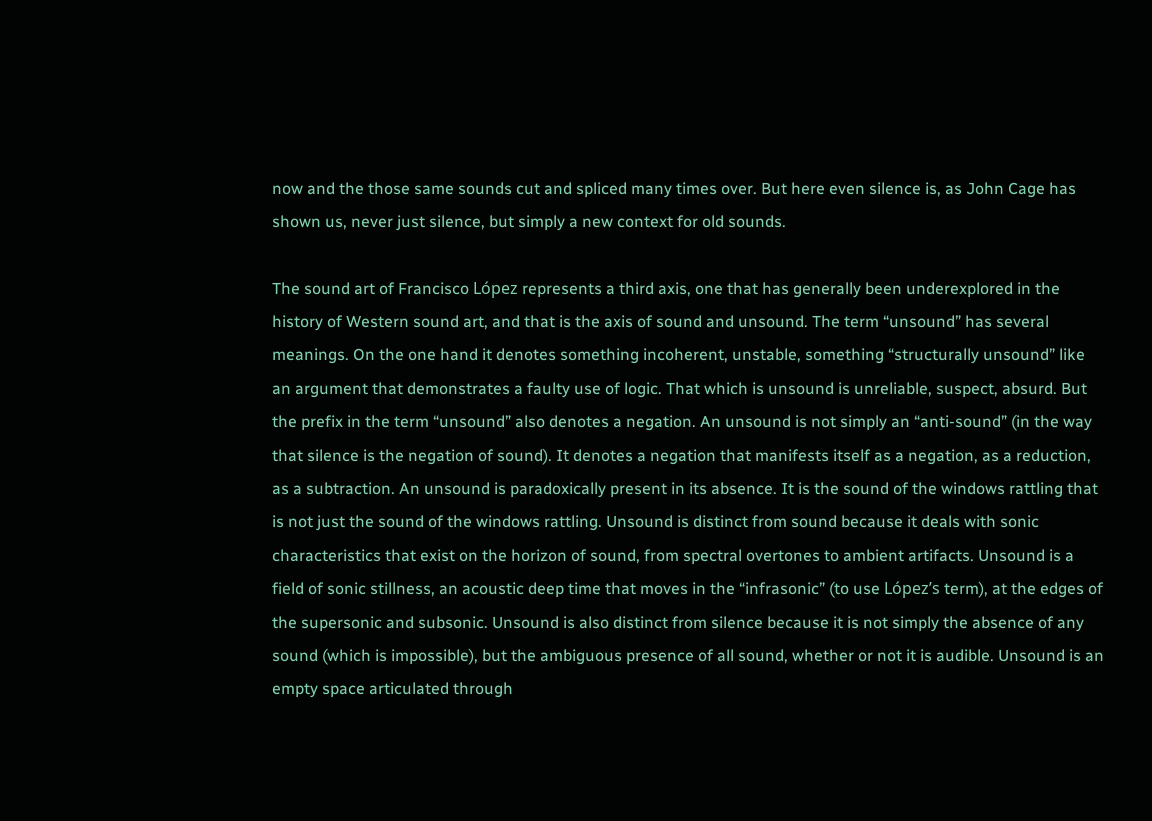now and the those same sounds cut and spliced many times over. But here even silence is, as John Cage has shown us, never just silence, but simply a new context for old sounds.

The sound art of Francisco López represents a third axis, one that has generally been underexplored in the history of Western sound art, and that is the axis of sound and unsound. The term “unsound” has several meanings. On the one hand it denotes something incoherent, unstable, something “structurally unsound” like an argument that demonstrates a faulty use of logic. That which is unsound is unreliable, suspect, absurd. But the prefix in the term “unsound” also denotes a negation. An unsound is not simply an “anti-sound” (in the way that silence is the negation of sound). It denotes a negation that manifests itself as a negation, as a reduction, as a subtraction. An unsound is paradoxically present in its absence. It is the sound of the windows rattling that is not just the sound of the windows rattling. Unsound is distinct from sound because it deals with sonic characteristics that exist on the horizon of sound, from spectral overtones to ambient artifacts. Unsound is a field of sonic stillness, an acoustic deep time that moves in the “infrasonic” (to use López’s term), at the edges of the supersonic and subsonic. Unsound is also distinct from silence because it is not simply the absence of any sound (which is impossible), but the ambiguous presence of all sound, whether or not it is audible. Unsound is an empty space articulated through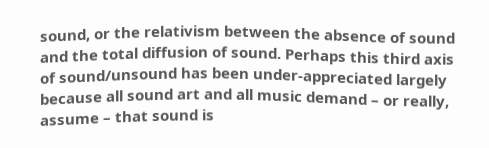sound, or the relativism between the absence of sound and the total diffusion of sound. Perhaps this third axis of sound/unsound has been under-appreciated largely because all sound art and all music demand – or really, assume – that sound is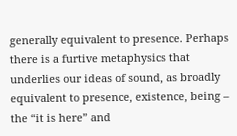generally equivalent to presence. Perhaps there is a furtive metaphysics that underlies our ideas of sound, as broadly equivalent to presence, existence, being – the “it is here” and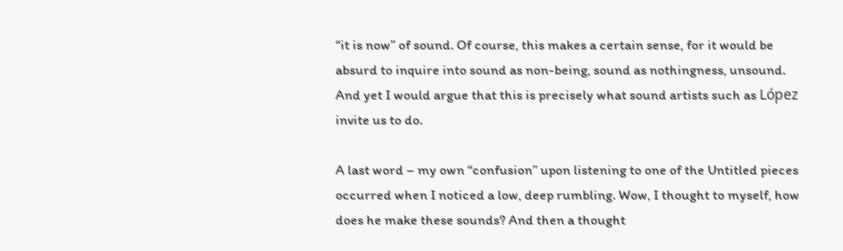“it is now” of sound. Of course, this makes a certain sense, for it would be absurd to inquire into sound as non-being, sound as nothingness, unsound. And yet I would argue that this is precisely what sound artists such as López invite us to do.

A last word – my own “confusion” upon listening to one of the Untitled pieces occurred when I noticed a low, deep rumbling. Wow, I thought to myself, how does he make these sounds? And then a thought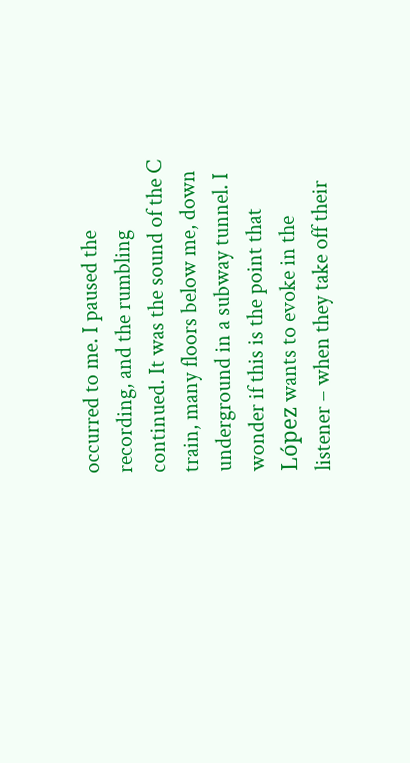occurred to me. I paused the recording, and the rumbling continued. It was the sound of the C train, many floors below me, down underground in a subway tunnel. I wonder if this is the point that López wants to evoke in the listener – when they take off their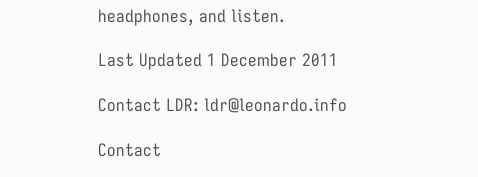headphones, and listen.

Last Updated 1 December 2011

Contact LDR: ldr@leonardo.info

Contact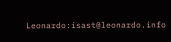Leonardo:isast@leonardo.info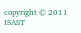copyright © 2011 ISAST